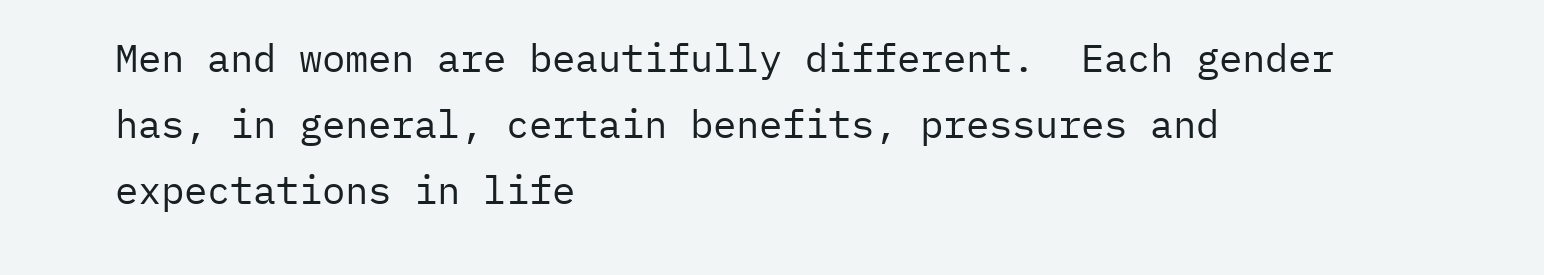Men and women are beautifully different.  Each gender has, in general, certain benefits, pressures and expectations in life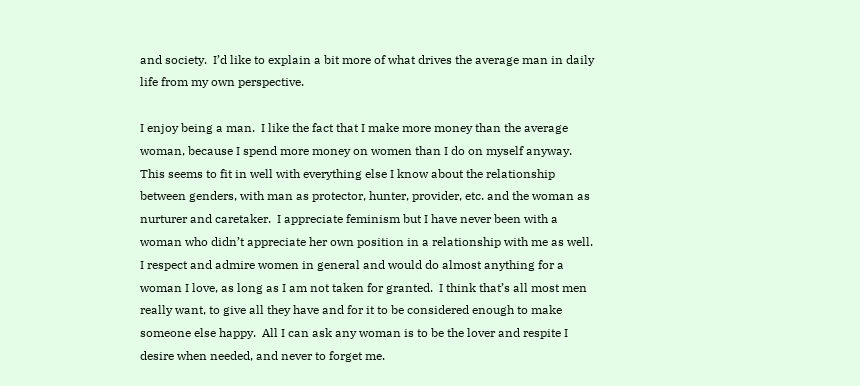and society.  I’d like to explain a bit more of what drives the average man in daily life from my own perspective.

I enjoy being a man.  I like the fact that I make more money than the average woman, because I spend more money on women than I do on myself anyway.  This seems to fit in well with everything else I know about the relationship between genders, with man as protector, hunter, provider, etc. and the woman as nurturer and caretaker.  I appreciate feminism but I have never been with a woman who didn’t appreciate her own position in a relationship with me as well.  I respect and admire women in general and would do almost anything for a woman I love, as long as I am not taken for granted.  I think that’s all most men really want, to give all they have and for it to be considered enough to make someone else happy.  All I can ask any woman is to be the lover and respite I desire when needed, and never to forget me.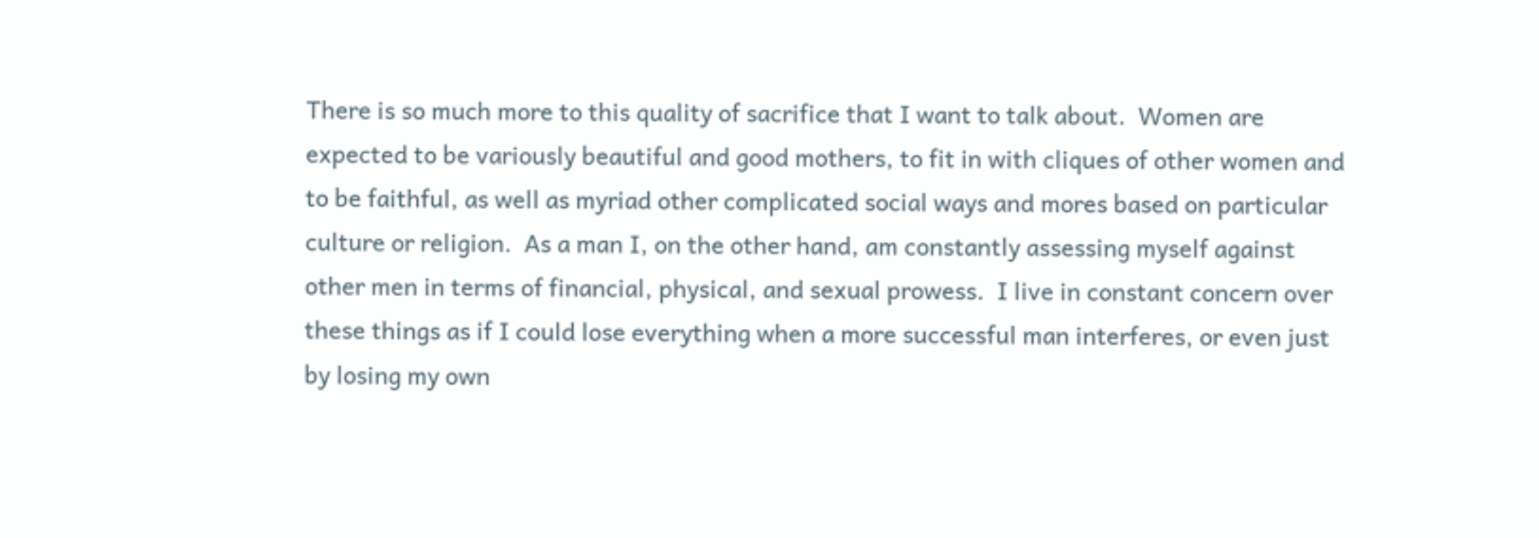There is so much more to this quality of sacrifice that I want to talk about.  Women are expected to be variously beautiful and good mothers, to fit in with cliques of other women and to be faithful, as well as myriad other complicated social ways and mores based on particular culture or religion.  As a man I, on the other hand, am constantly assessing myself against other men in terms of financial, physical, and sexual prowess.  I live in constant concern over these things as if I could lose everything when a more successful man interferes, or even just by losing my own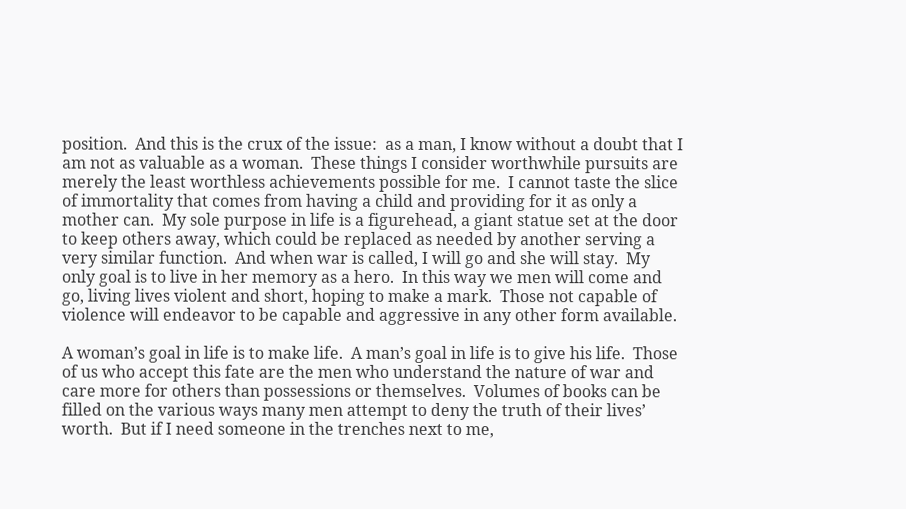position.  And this is the crux of the issue:  as a man, I know without a doubt that I am not as valuable as a woman.  These things I consider worthwhile pursuits are merely the least worthless achievements possible for me.  I cannot taste the slice of immortality that comes from having a child and providing for it as only a mother can.  My sole purpose in life is a figurehead, a giant statue set at the door to keep others away, which could be replaced as needed by another serving a very similar function.  And when war is called, I will go and she will stay.  My only goal is to live in her memory as a hero.  In this way we men will come and go, living lives violent and short, hoping to make a mark.  Those not capable of violence will endeavor to be capable and aggressive in any other form available.

A woman’s goal in life is to make life.  A man’s goal in life is to give his life.  Those of us who accept this fate are the men who understand the nature of war and care more for others than possessions or themselves.  Volumes of books can be filled on the various ways many men attempt to deny the truth of their lives’ worth.  But if I need someone in the trenches next to me,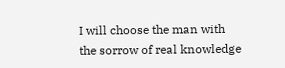I will choose the man with the sorrow of real knowledge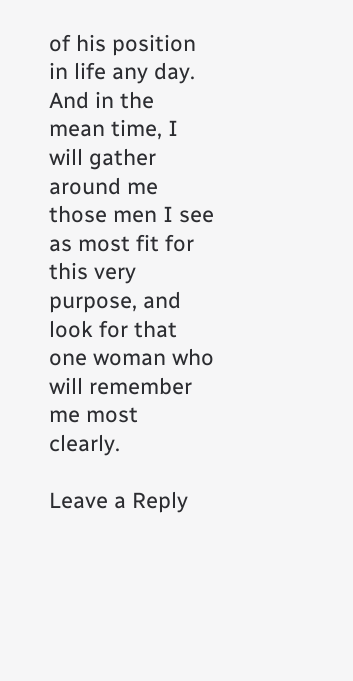of his position in life any day.  And in the mean time, I will gather around me those men I see as most fit for this very purpose, and look for that one woman who will remember me most clearly.

Leave a Reply